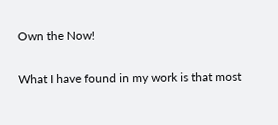Own the Now!

What I have found in my work is that most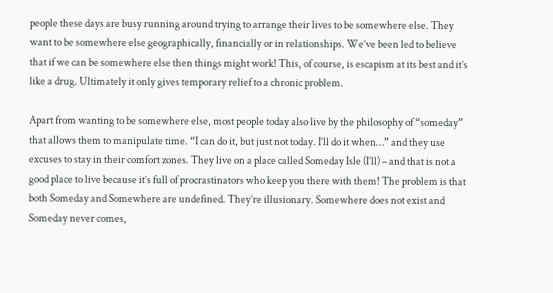people these days are busy running around trying to arrange their lives to be somewhere else. They want to be somewhere else geographically, financially or in relationships. We’ve been led to believe that if we can be somewhere else then things might work! This, of course, is escapism at its best and it’s like a drug. Ultimately it only gives temporary relief to a chronic problem.

Apart from wanting to be somewhere else, most people today also live by the philosophy of “someday” that allows them to manipulate time. “I can do it, but just not today. I’ll do it when…” and they use excuses to stay in their comfort zones. They live on a place called Someday Isle (I’ll) – and that is not a good place to live because it’s full of procrastinators who keep you there with them! The problem is that both Someday and Somewhere are undefined. They’re illusionary. Somewhere does not exist and Someday never comes,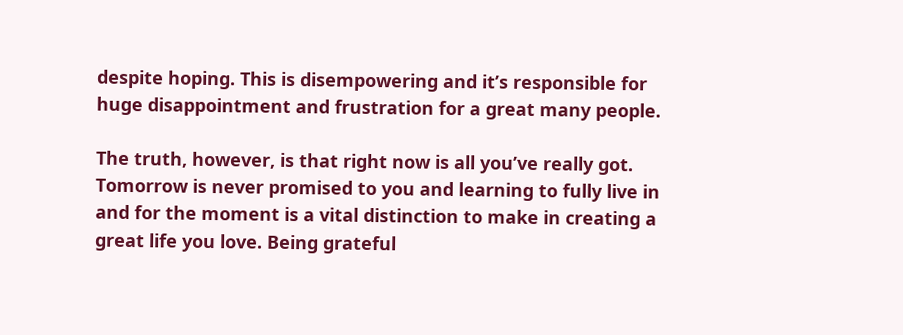despite hoping. This is disempowering and it’s responsible for huge disappointment and frustration for a great many people.

The truth, however, is that right now is all you’ve really got. Tomorrow is never promised to you and learning to fully live in and for the moment is a vital distinction to make in creating a great life you love. Being grateful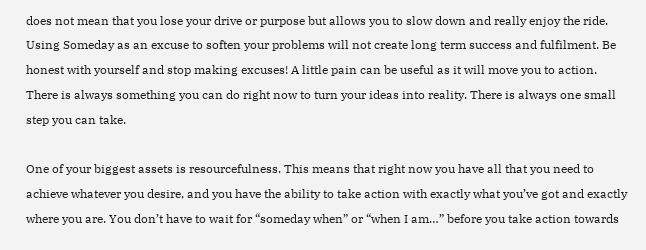does not mean that you lose your drive or purpose but allows you to slow down and really enjoy the ride. Using Someday as an excuse to soften your problems will not create long term success and fulfilment. Be honest with yourself and stop making excuses! A little pain can be useful as it will move you to action. There is always something you can do right now to turn your ideas into reality. There is always one small step you can take.

One of your biggest assets is resourcefulness. This means that right now you have all that you need to achieve whatever you desire, and you have the ability to take action with exactly what you’ve got and exactly where you are. You don’t have to wait for “someday when” or “when I am…” before you take action towards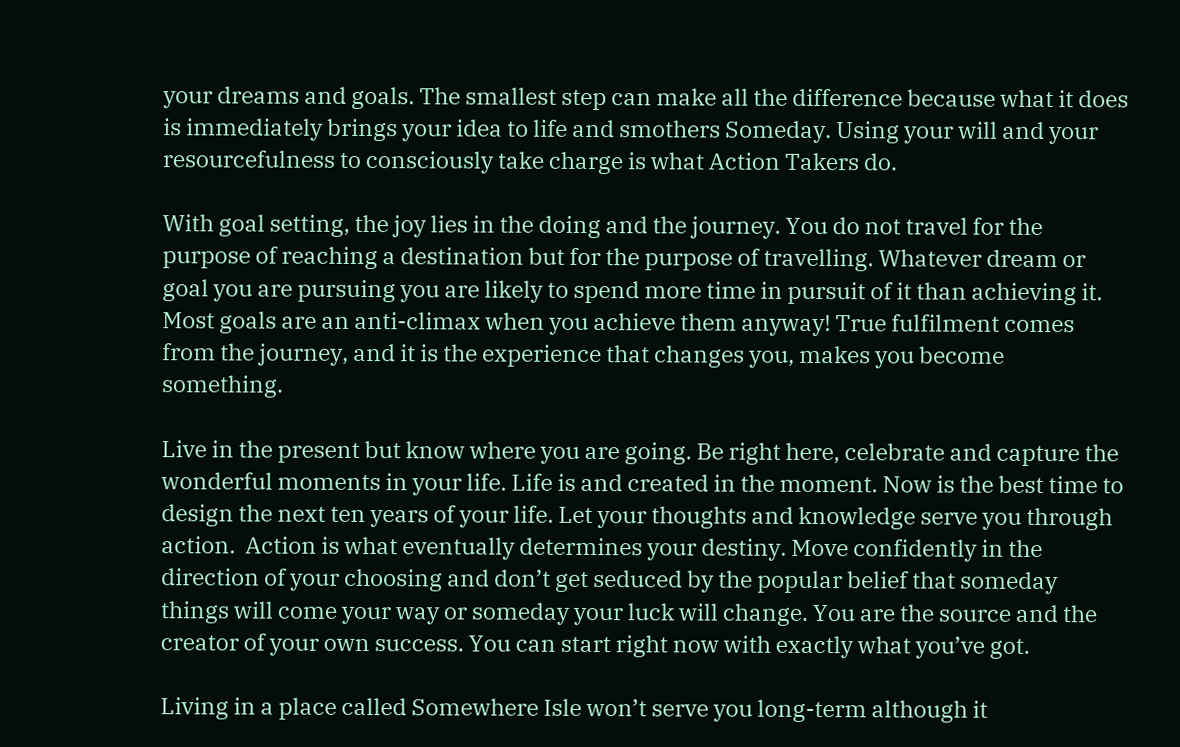your dreams and goals. The smallest step can make all the difference because what it does is immediately brings your idea to life and smothers Someday. Using your will and your resourcefulness to consciously take charge is what Action Takers do.

With goal setting, the joy lies in the doing and the journey. You do not travel for the purpose of reaching a destination but for the purpose of travelling. Whatever dream or goal you are pursuing you are likely to spend more time in pursuit of it than achieving it. Most goals are an anti-climax when you achieve them anyway! True fulfilment comes from the journey, and it is the experience that changes you, makes you become something.

Live in the present but know where you are going. Be right here, celebrate and capture the wonderful moments in your life. Life is and created in the moment. Now is the best time to design the next ten years of your life. Let your thoughts and knowledge serve you through action.  Action is what eventually determines your destiny. Move confidently in the direction of your choosing and don’t get seduced by the popular belief that someday things will come your way or someday your luck will change. You are the source and the creator of your own success. You can start right now with exactly what you’ve got.

Living in a place called Somewhere Isle won’t serve you long-term although it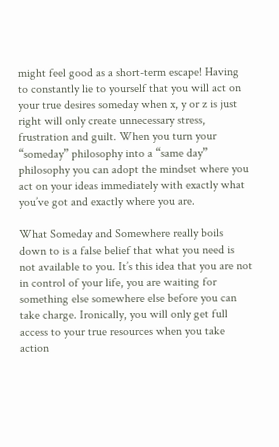might feel good as a short-term escape! Having to constantly lie to yourself that you will act on your true desires someday when x, y or z is just right will only create unnecessary stress, frustration and guilt. When you turn your “someday” philosophy into a “same day” philosophy you can adopt the mindset where you act on your ideas immediately with exactly what you’ve got and exactly where you are.

What Someday and Somewhere really boils down to is a false belief that what you need is not available to you. It’s this idea that you are not in control of your life, you are waiting for something else somewhere else before you can take charge. Ironically, you will only get full access to your true resources when you take action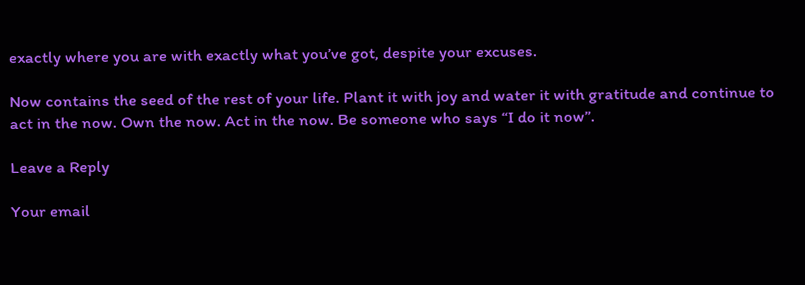exactly where you are with exactly what you’ve got, despite your excuses.

Now contains the seed of the rest of your life. Plant it with joy and water it with gratitude and continue to act in the now. Own the now. Act in the now. Be someone who says “I do it now”.

Leave a Reply

Your email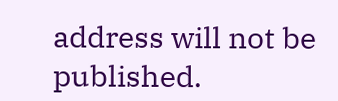address will not be published.